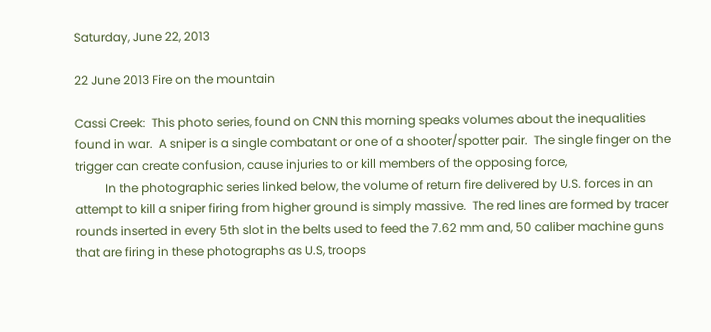Saturday, June 22, 2013

22 June 2013 Fire on the mountain

Cassi Creek:  This photo series, found on CNN this morning speaks volumes about the inequalities found in war.  A sniper is a single combatant or one of a shooter/spotter pair.  The single finger on the trigger can create confusion, cause injuries to or kill members of the opposing force,
          In the photographic series linked below, the volume of return fire delivered by U.S. forces in an attempt to kill a sniper firing from higher ground is simply massive.  The red lines are formed by tracer rounds inserted in every 5th slot in the belts used to feed the 7.62 mm and, 50 caliber machine guns that are firing in these photographs as U.S, troops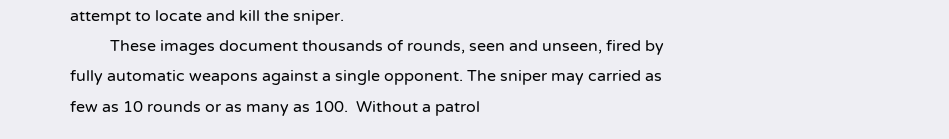attempt to locate and kill the sniper.
          These images document thousands of rounds, seen and unseen, fired by fully automatic weapons against a single opponent. The sniper may carried as few as 10 rounds or as many as 100.  Without a patrol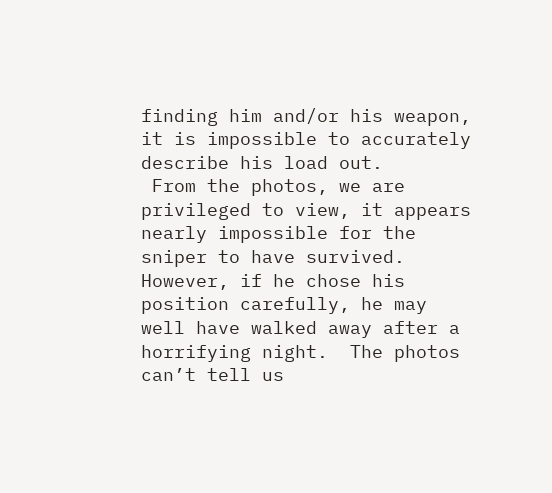finding him and/or his weapon, it is impossible to accurately describe his load out.
 From the photos, we are privileged to view, it appears nearly impossible for the sniper to have survived.  However, if he chose his position carefully, he may well have walked away after a horrifying night.  The photos can’t tell us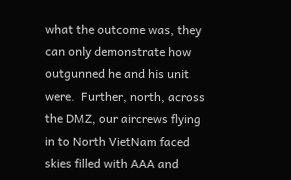what the outcome was, they can only demonstrate how outgunned he and his unit were.  Further, north, across the DMZ, our aircrews flying in to North VietNam faced skies filled with AAA and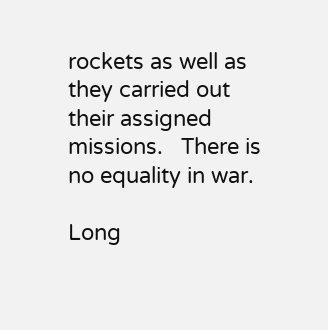rockets as well as they carried out their assigned missions.   There is no equality in war.

Long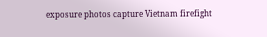exposure photos capture Vietnam firefight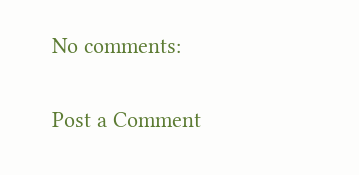No comments:

Post a Comment